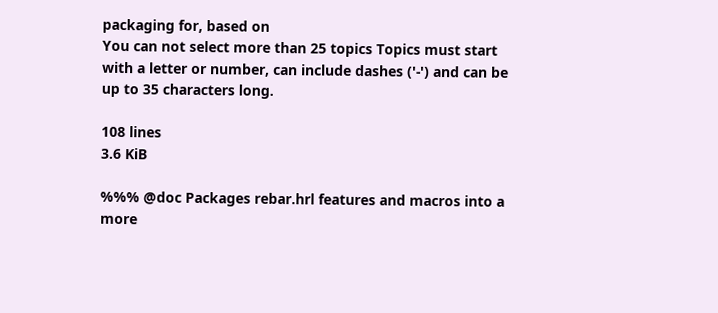packaging for, based on
You can not select more than 25 topics Topics must start with a letter or number, can include dashes ('-') and can be up to 35 characters long.

108 lines
3.6 KiB

%%% @doc Packages rebar.hrl features and macros into a more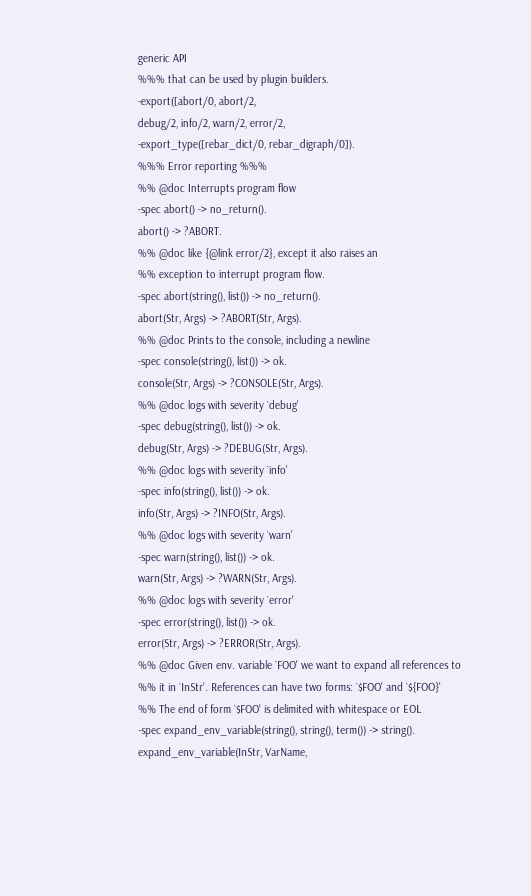generic API
%%% that can be used by plugin builders.
-export([abort/0, abort/2,
debug/2, info/2, warn/2, error/2,
-export_type([rebar_dict/0, rebar_digraph/0]).
%%% Error reporting %%%
%% @doc Interrupts program flow
-spec abort() -> no_return().
abort() -> ?ABORT.
%% @doc like {@link error/2}, except it also raises an
%% exception to interrupt program flow.
-spec abort(string(), list()) -> no_return().
abort(Str, Args) -> ?ABORT(Str, Args).
%% @doc Prints to the console, including a newline
-spec console(string(), list()) -> ok.
console(Str, Args) -> ?CONSOLE(Str, Args).
%% @doc logs with severity `debug'
-spec debug(string(), list()) -> ok.
debug(Str, Args) -> ?DEBUG(Str, Args).
%% @doc logs with severity `info'
-spec info(string(), list()) -> ok.
info(Str, Args) -> ?INFO(Str, Args).
%% @doc logs with severity `warn'
-spec warn(string(), list()) -> ok.
warn(Str, Args) -> ?WARN(Str, Args).
%% @doc logs with severity `error'
-spec error(string(), list()) -> ok.
error(Str, Args) -> ?ERROR(Str, Args).
%% @doc Given env. variable `FOO' we want to expand all references to
%% it in `InStr'. References can have two forms: `$FOO' and `${FOO}'
%% The end of form `$FOO' is delimited with whitespace or EOL
-spec expand_env_variable(string(), string(), term()) -> string().
expand_env_variable(InStr, VarName,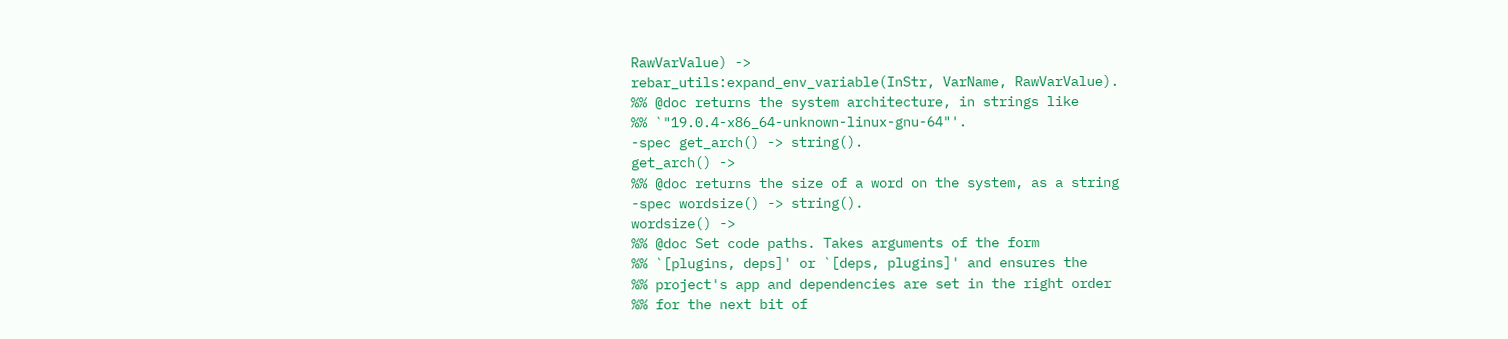RawVarValue) ->
rebar_utils:expand_env_variable(InStr, VarName, RawVarValue).
%% @doc returns the system architecture, in strings like
%% `"19.0.4-x86_64-unknown-linux-gnu-64"'.
-spec get_arch() -> string().
get_arch() ->
%% @doc returns the size of a word on the system, as a string
-spec wordsize() -> string().
wordsize() ->
%% @doc Set code paths. Takes arguments of the form
%% `[plugins, deps]' or `[deps, plugins]' and ensures the
%% project's app and dependencies are set in the right order
%% for the next bit of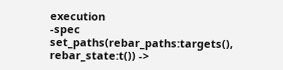execution
-spec set_paths(rebar_paths:targets(), rebar_state:t()) ->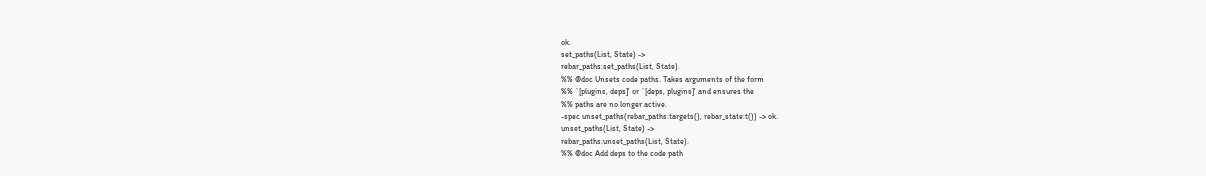ok.
set_paths(List, State) ->
rebar_paths:set_paths(List, State).
%% @doc Unsets code paths. Takes arguments of the form
%% `[plugins, deps]' or `[deps, plugins]' and ensures the
%% paths are no longer active.
-spec unset_paths(rebar_paths:targets(), rebar_state:t()) -> ok.
unset_paths(List, State) ->
rebar_paths:unset_paths(List, State).
%% @doc Add deps to the code path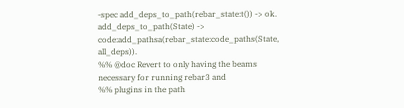-spec add_deps_to_path(rebar_state:t()) -> ok.
add_deps_to_path(State) ->
code:add_pathsa(rebar_state:code_paths(State, all_deps)).
%% @doc Revert to only having the beams necessary for running rebar3 and
%% plugins in the path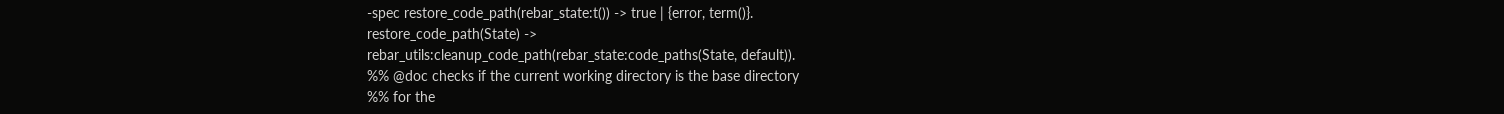-spec restore_code_path(rebar_state:t()) -> true | {error, term()}.
restore_code_path(State) ->
rebar_utils:cleanup_code_path(rebar_state:code_paths(State, default)).
%% @doc checks if the current working directory is the base directory
%% for the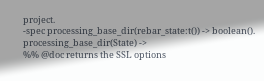project.
-spec processing_base_dir(rebar_state:t()) -> boolean().
processing_base_dir(State) ->
%% @doc returns the SSL options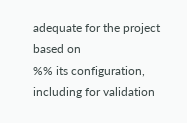adequate for the project based on
%% its configuration, including for validation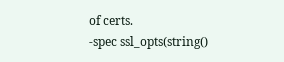of certs.
-spec ssl_opts(string()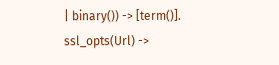| binary()) -> [term()].
ssl_opts(Url) ->